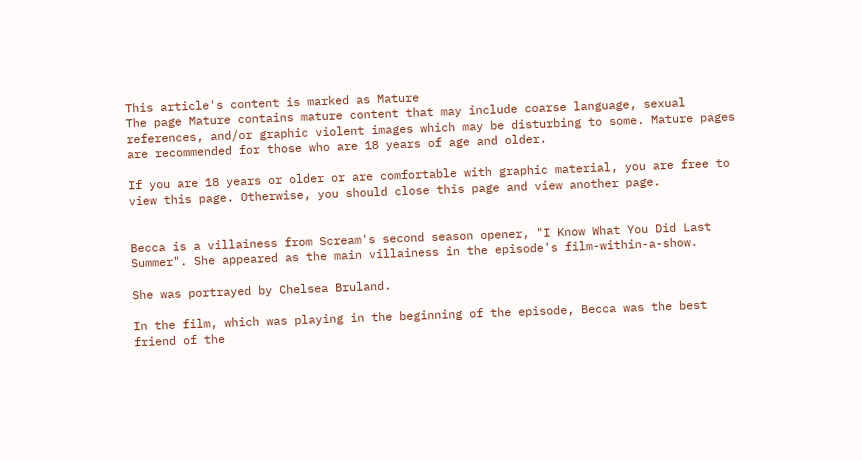This article's content is marked as Mature
The page Mature contains mature content that may include coarse language, sexual references, and/or graphic violent images which may be disturbing to some. Mature pages are recommended for those who are 18 years of age and older.

If you are 18 years or older or are comfortable with graphic material, you are free to view this page. Otherwise, you should close this page and view another page.


Becca is a villainess from Scream's second season opener, "I Know What You Did Last Summer". She appeared as the main villainess in the episode's film-within-a-show.

She was portrayed by Chelsea Bruland.

In the film, which was playing in the beginning of the episode, Becca was the best friend of the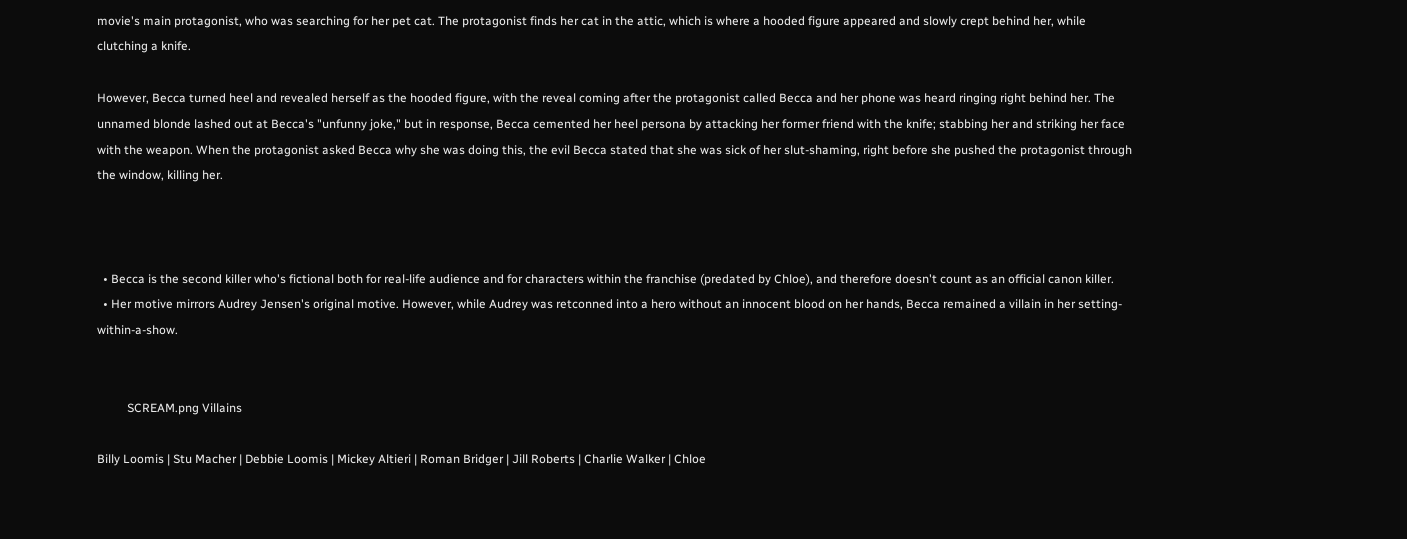movie's main protagonist, who was searching for her pet cat. The protagonist finds her cat in the attic, which is where a hooded figure appeared and slowly crept behind her, while clutching a knife.

However, Becca turned heel and revealed herself as the hooded figure, with the reveal coming after the protagonist called Becca and her phone was heard ringing right behind her. The unnamed blonde lashed out at Becca's "unfunny joke," but in response, Becca cemented her heel persona by attacking her former friend with the knife; stabbing her and striking her face with the weapon. When the protagonist asked Becca why she was doing this, the evil Becca stated that she was sick of her slut-shaming, right before she pushed the protagonist through the window, killing her.



  • Becca is the second killer who's fictional both for real-life audience and for characters within the franchise (predated by Chloe), and therefore doesn't count as an official canon killer.
  • Her motive mirrors Audrey Jensen's original motive. However, while Audrey was retconned into a hero without an innocent blood on her hands, Becca remained a villain in her setting-within-a-show.


          SCREAM.png Villains

Billy Loomis | Stu Macher | Debbie Loomis | Mickey Altieri | Roman Bridger | Jill Roberts | Charlie Walker | Chloe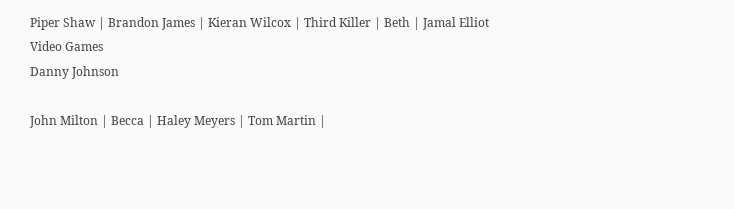Piper Shaw | Brandon James | Kieran Wilcox | Third Killer | Beth | Jamal Elliot
Video Games
Danny Johnson

John Milton | Becca | Haley Meyers | Tom Martin |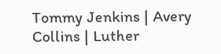Tommy Jenkins | Avery Collins | Luther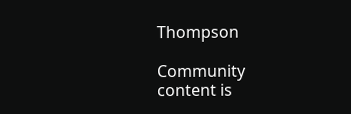Thompson

Community content is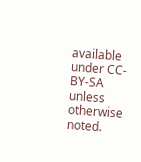available under CC-BY-SA unless otherwise noted.